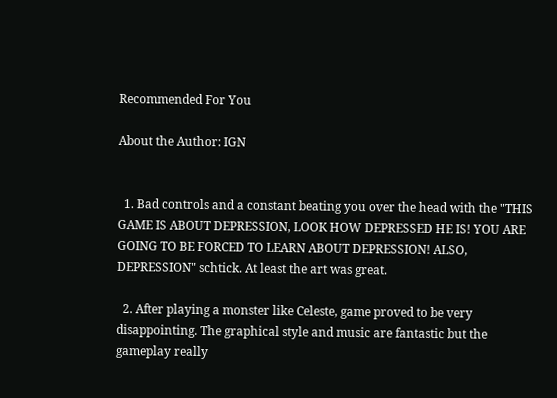Recommended For You

About the Author: IGN


  1. Bad controls and a constant beating you over the head with the "THIS GAME IS ABOUT DEPRESSION, LOOK HOW DEPRESSED HE IS! YOU ARE GOING TO BE FORCED TO LEARN ABOUT DEPRESSION! ALSO, DEPRESSION" schtick. At least the art was great.

  2. After playing a monster like Celeste, game proved to be very disappointing. The graphical style and music are fantastic but the gameplay really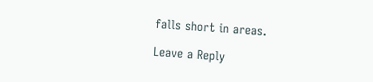falls short in areas.

Leave a Reply